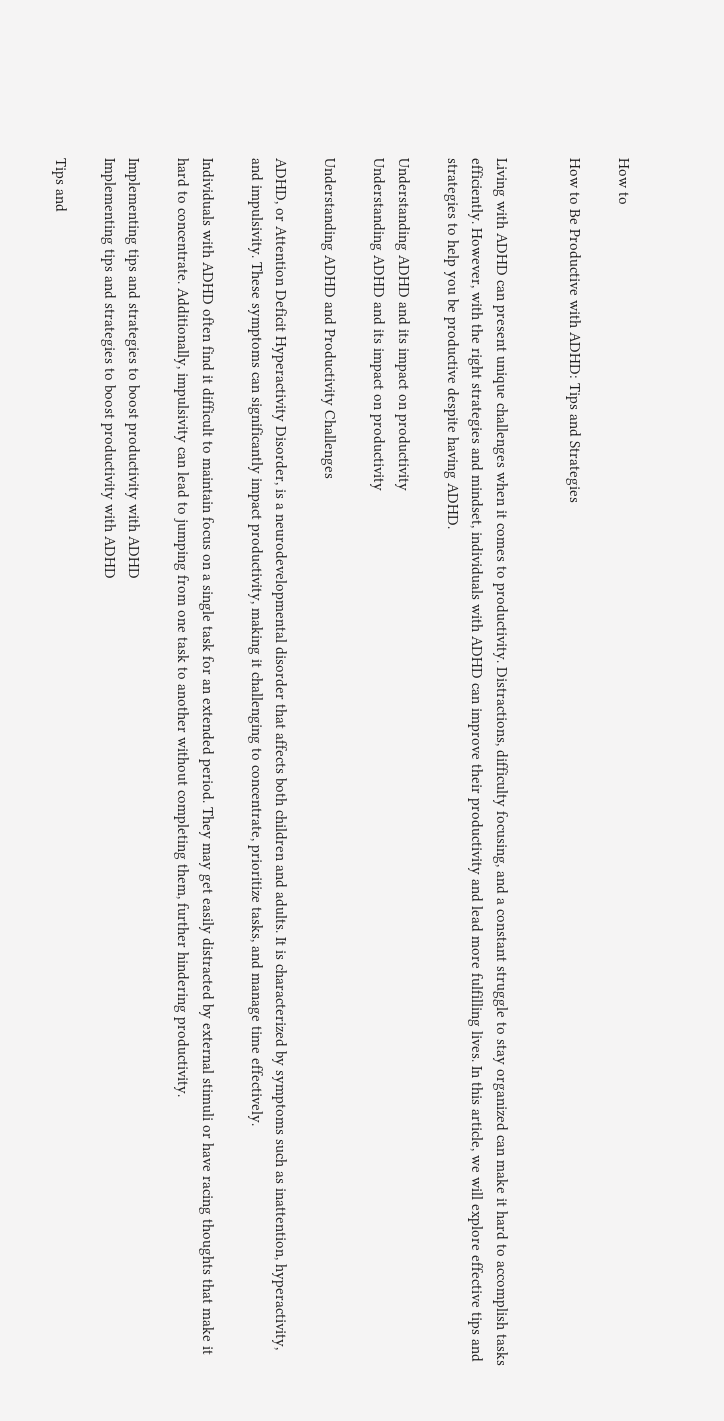How to

How to Be Productive with ADHD: Tips and Strategies


Living with ADHD can present unique challenges when it comes to productivity. Distractions, difficulty focusing, and a constant struggle to stay organized can make it hard to accomplish tasks efficiently. However, with the right strategies and mindset, individuals with ADHD can improve their productivity and lead more fulfilling lives. In this article, we will explore effective tips and strategies to help you be productive despite having ADHD.

Understanding ADHD and its impact on productivity
Understanding ADHD and its impact on productivity

Understanding ADHD and Productivity Challenges

ADHD, or Attention Deficit Hyperactivity Disorder, is a neurodevelopmental disorder that affects both children and adults. It is characterized by symptoms such as inattention, hyperactivity, and impulsivity. These symptoms can significantly impact productivity, making it challenging to concentrate, prioritize tasks, and manage time effectively.

Individuals with ADHD often find it difficult to maintain focus on a single task for an extended period. They may get easily distracted by external stimuli or have racing thoughts that make it hard to concentrate. Additionally, impulsivity can lead to jumping from one task to another without completing them, further hindering productivity.

Implementing tips and strategies to boost productivity with ADHD
Implementing tips and strategies to boost productivity with ADHD

Tips and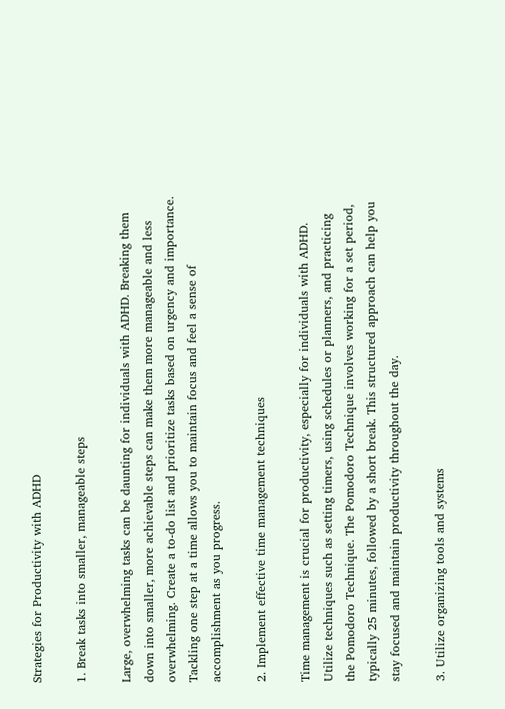Strategies for Productivity with ADHD

1. Break tasks into smaller, manageable steps

Large, overwhelming tasks can be daunting for individuals with ADHD. Breaking them down into smaller, more achievable steps can make them more manageable and less overwhelming. Create a to-do list and prioritize tasks based on urgency and importance. Tackling one step at a time allows you to maintain focus and feel a sense of accomplishment as you progress.

2. Implement effective time management techniques

Time management is crucial for productivity, especially for individuals with ADHD. Utilize techniques such as setting timers, using schedules or planners, and practicing the Pomodoro Technique. The Pomodoro Technique involves working for a set period, typically 25 minutes, followed by a short break. This structured approach can help you stay focused and maintain productivity throughout the day.

3. Utilize organizing tools and systems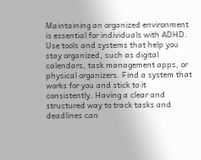Maintaining an organized environment is essential for individuals with ADHD. Use tools and systems that help you stay organized, such as digital calendars, task management apps, or physical organizers. Find a system that works for you and stick to it consistently. Having a clear and structured way to track tasks and deadlines can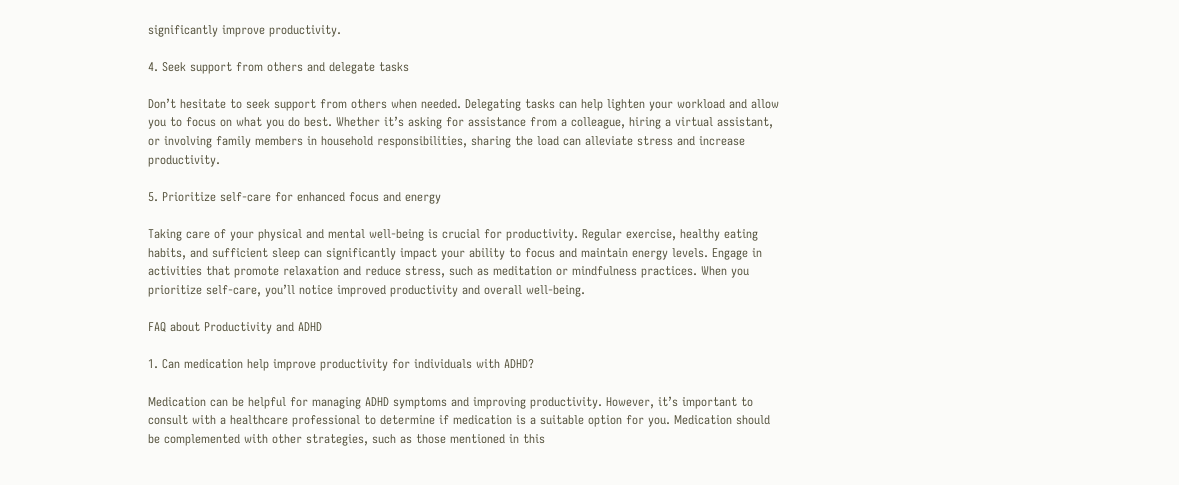significantly improve productivity.

4. Seek support from others and delegate tasks

Don’t hesitate to seek support from others when needed. Delegating tasks can help lighten your workload and allow you to focus on what you do best. Whether it’s asking for assistance from a colleague, hiring a virtual assistant, or involving family members in household responsibilities, sharing the load can alleviate stress and increase productivity.

5. Prioritize self-care for enhanced focus and energy

Taking care of your physical and mental well-being is crucial for productivity. Regular exercise, healthy eating habits, and sufficient sleep can significantly impact your ability to focus and maintain energy levels. Engage in activities that promote relaxation and reduce stress, such as meditation or mindfulness practices. When you prioritize self-care, you’ll notice improved productivity and overall well-being.

FAQ about Productivity and ADHD

1. Can medication help improve productivity for individuals with ADHD?

Medication can be helpful for managing ADHD symptoms and improving productivity. However, it’s important to consult with a healthcare professional to determine if medication is a suitable option for you. Medication should be complemented with other strategies, such as those mentioned in this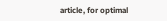article, for optimal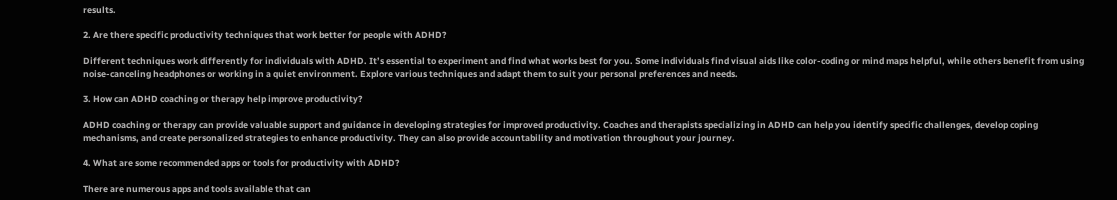results.

2. Are there specific productivity techniques that work better for people with ADHD?

Different techniques work differently for individuals with ADHD. It’s essential to experiment and find what works best for you. Some individuals find visual aids like color-coding or mind maps helpful, while others benefit from using noise-canceling headphones or working in a quiet environment. Explore various techniques and adapt them to suit your personal preferences and needs.

3. How can ADHD coaching or therapy help improve productivity?

ADHD coaching or therapy can provide valuable support and guidance in developing strategies for improved productivity. Coaches and therapists specializing in ADHD can help you identify specific challenges, develop coping mechanisms, and create personalized strategies to enhance productivity. They can also provide accountability and motivation throughout your journey.

4. What are some recommended apps or tools for productivity with ADHD?

There are numerous apps and tools available that can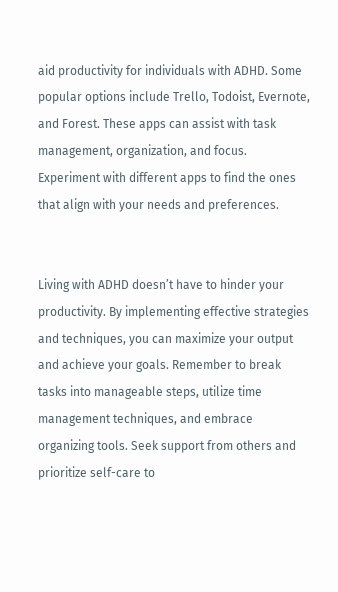aid productivity for individuals with ADHD. Some popular options include Trello, Todoist, Evernote, and Forest. These apps can assist with task management, organization, and focus. Experiment with different apps to find the ones that align with your needs and preferences.


Living with ADHD doesn’t have to hinder your productivity. By implementing effective strategies and techniques, you can maximize your output and achieve your goals. Remember to break tasks into manageable steps, utilize time management techniques, and embrace organizing tools. Seek support from others and prioritize self-care to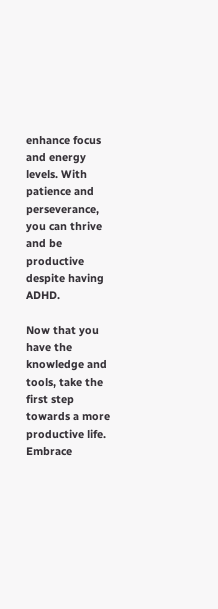enhance focus and energy levels. With patience and perseverance, you can thrive and be productive despite having ADHD.

Now that you have the knowledge and tools, take the first step towards a more productive life. Embrace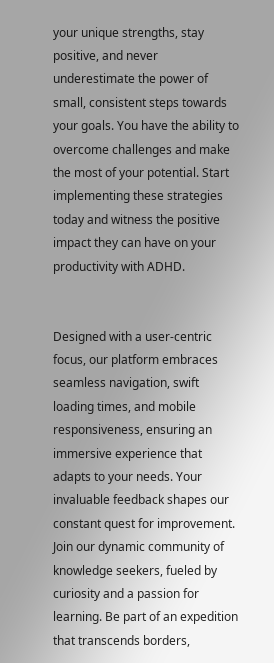your unique strengths, stay positive, and never underestimate the power of small, consistent steps towards your goals. You have the ability to overcome challenges and make the most of your potential. Start implementing these strategies today and witness the positive impact they can have on your productivity with ADHD.


Designed with a user-centric focus, our platform embraces seamless navigation, swift loading times, and mobile responsiveness, ensuring an immersive experience that adapts to your needs. Your invaluable feedback shapes our constant quest for improvement. Join our dynamic community of knowledge seekers, fueled by curiosity and a passion for learning. Be part of an expedition that transcends borders,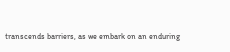transcends barriers, as we embark on an enduring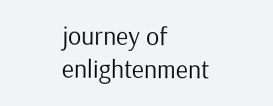journey of enlightenment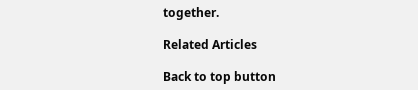together.

Related Articles

Back to top button